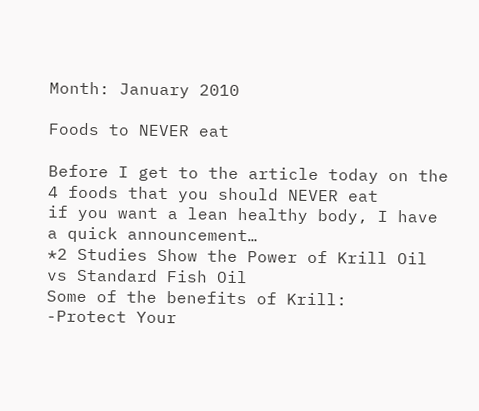Month: January 2010

Foods to NEVER eat

Before I get to the article today on the 4 foods that you should NEVER eat
if you want a lean healthy body, I have a quick announcement…
*2 Studies Show the Power of Krill Oil vs Standard Fish Oil
Some of the benefits of Krill:
-Protect Your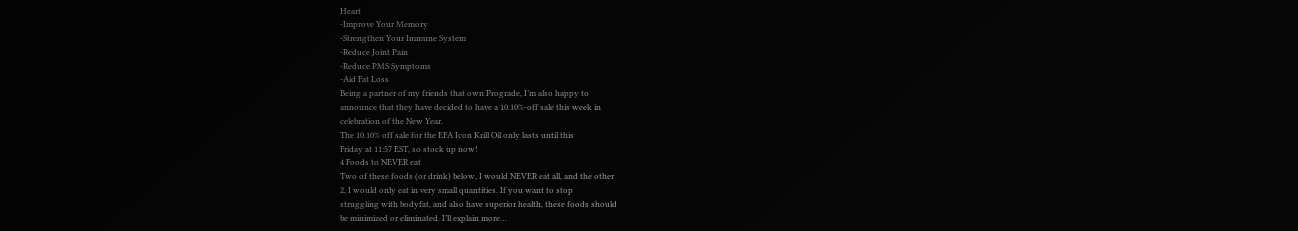Heart
-Improve Your Memory
-Strengthen Your Immune System
-Reduce Joint Pain
-Reduce PMS Symptoms
-Aid Fat Loss
Being a partner of my friends that own Prograde, I’m also happy to
announce that they have decided to have a 10.10%-off sale this week in
celebration of the New Year.
The 10.10% off sale for the EFA Icon Krill Oil only lasts until this
Friday at 11:57 EST, so stock up now!
4 Foods to NEVER eat
Two of these foods (or drink) below, I would NEVER eat all, and the other
2, I would only eat in very small quantities. If you want to stop
struggling with bodyfat, and also have superior health, these foods should
be minimized or eliminated. I’ll explain more…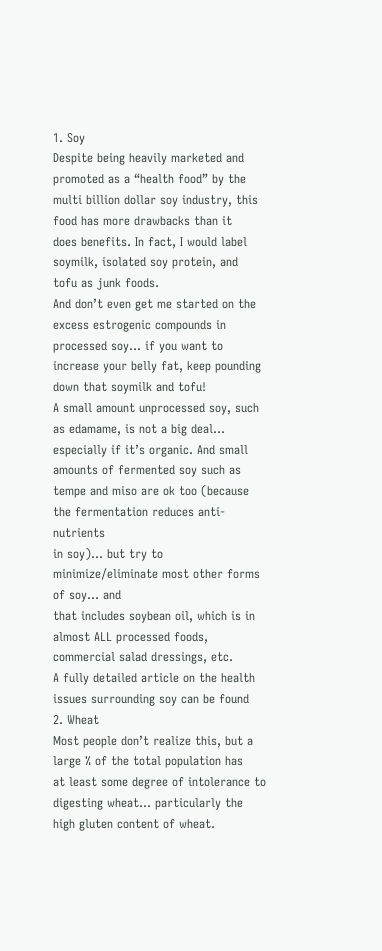1. Soy
Despite being heavily marketed and promoted as a “health food” by the
multi billion dollar soy industry, this food has more drawbacks than it
does benefits. In fact, I would label soymilk, isolated soy protein, and
tofu as junk foods.
And don’t even get me started on the excess estrogenic compounds in
processed soy… if you want to increase your belly fat, keep pounding
down that soymilk and tofu!
A small amount unprocessed soy, such as edamame, is not a big deal…
especially if it’s organic. And small amounts of fermented soy such as
tempe and miso are ok too (because the fermentation reduces anti-nutrients
in soy)… but try to minimize/eliminate most other forms of soy… and
that includes soybean oil, which is in almost ALL processed foods,
commercial salad dressings, etc.
A fully detailed article on the health issues surrounding soy can be found
2. Wheat
Most people don’t realize this, but a large % of the total population has
at least some degree of intolerance to digesting wheat… particularly the
high gluten content of wheat.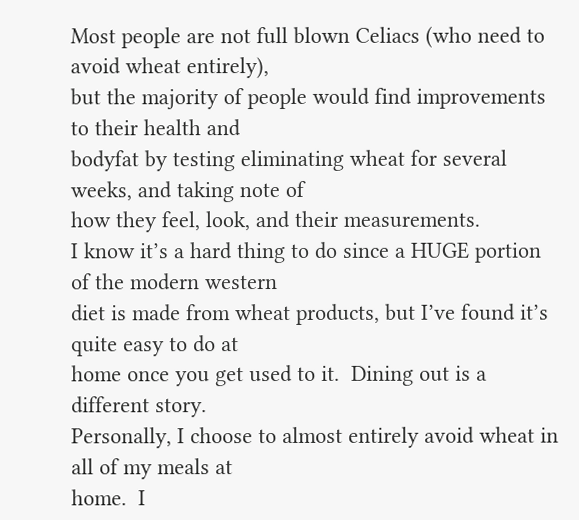Most people are not full blown Celiacs (who need to avoid wheat entirely),
but the majority of people would find improvements to their health and
bodyfat by testing eliminating wheat for several weeks, and taking note of
how they feel, look, and their measurements.
I know it’s a hard thing to do since a HUGE portion of the modern western
diet is made from wheat products, but I’ve found it’s quite easy to do at
home once you get used to it.  Dining out is a different story.
Personally, I choose to almost entirely avoid wheat in all of my meals at
home.  I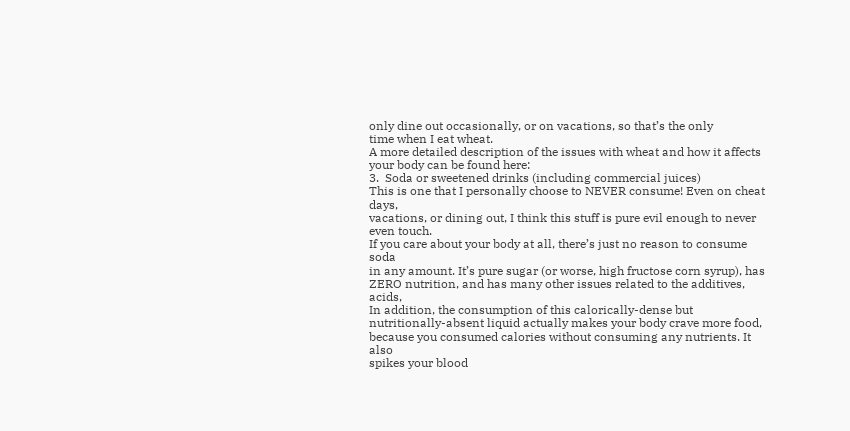only dine out occasionally, or on vacations, so that’s the only
time when I eat wheat.
A more detailed description of the issues with wheat and how it affects
your body can be found here:
3.  Soda or sweetened drinks (including commercial juices)
This is one that I personally choose to NEVER consume! Even on cheat days,
vacations, or dining out, I think this stuff is pure evil enough to never
even touch.
If you care about your body at all, there’s just no reason to consume soda
in any amount. It’s pure sugar (or worse, high fructose corn syrup), has
ZERO nutrition, and has many other issues related to the additives, acids,
In addition, the consumption of this calorically-dense but
nutritionally-absent liquid actually makes your body crave more food,
because you consumed calories without consuming any nutrients. It also
spikes your blood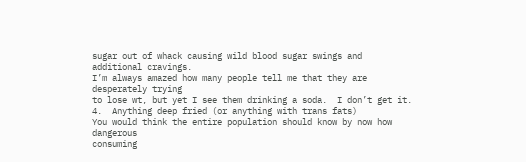sugar out of whack causing wild blood sugar swings and
additional cravings.
I’m always amazed how many people tell me that they are desperately trying
to lose wt, but yet I see them drinking a soda.  I don’t get it.
4.  Anything deep fried (or anything with trans fats)
You would think the entire population should know by now how dangerous
consuming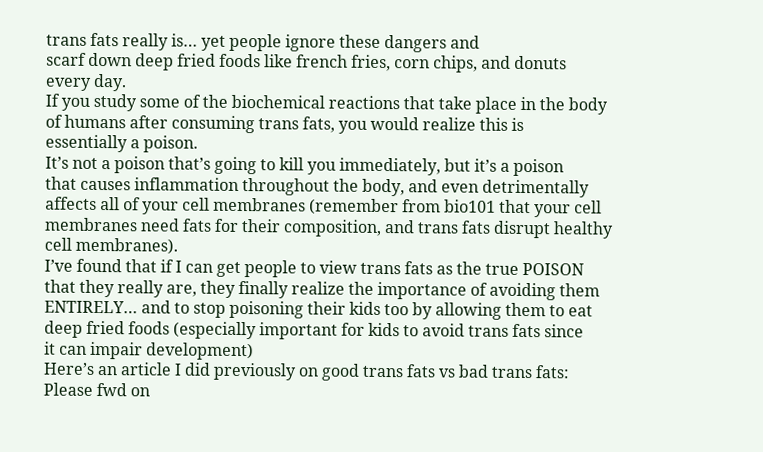trans fats really is… yet people ignore these dangers and
scarf down deep fried foods like french fries, corn chips, and donuts
every day.
If you study some of the biochemical reactions that take place in the body
of humans after consuming trans fats, you would realize this is
essentially a poison.
It’s not a poison that’s going to kill you immediately, but it’s a poison
that causes inflammation throughout the body, and even detrimentally
affects all of your cell membranes (remember from bio101 that your cell
membranes need fats for their composition, and trans fats disrupt healthy
cell membranes).
I’ve found that if I can get people to view trans fats as the true POISON
that they really are, they finally realize the importance of avoiding them
ENTIRELY… and to stop poisoning their kids too by allowing them to eat
deep fried foods (especially important for kids to avoid trans fats since
it can impair development)
Here’s an article I did previously on good trans fats vs bad trans fats:
Please fwd on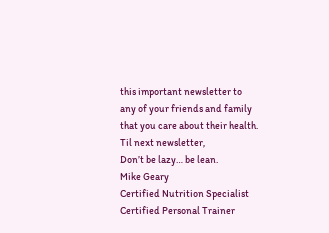this important newsletter to any of your friends and family
that you care about their health.
Til next newsletter,
Don’t be lazy… be lean.
Mike Geary
Certified Nutrition Specialist
Certified Personal Trainer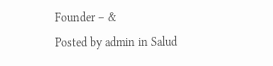Founder – &
Posted by admin in Salud